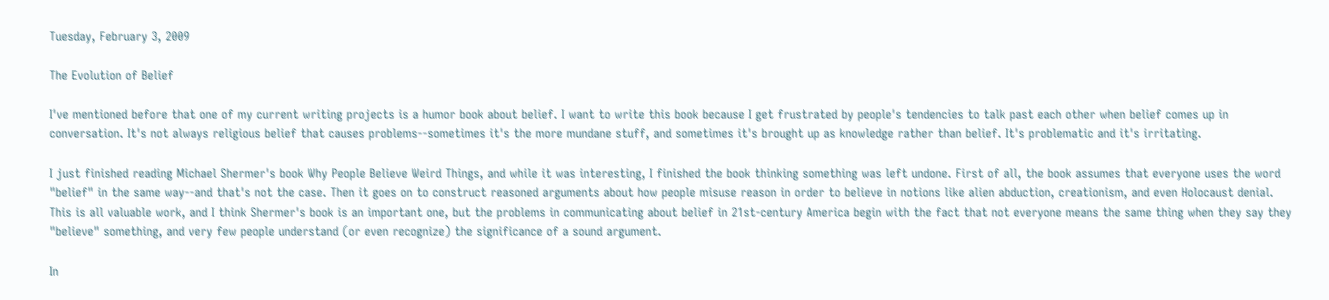Tuesday, February 3, 2009

The Evolution of Belief

I've mentioned before that one of my current writing projects is a humor book about belief. I want to write this book because I get frustrated by people's tendencies to talk past each other when belief comes up in conversation. It's not always religious belief that causes problems--sometimes it's the more mundane stuff, and sometimes it's brought up as knowledge rather than belief. It's problematic and it's irritating.

I just finished reading Michael Shermer's book Why People Believe Weird Things, and while it was interesting, I finished the book thinking something was left undone. First of all, the book assumes that everyone uses the word "belief" in the same way--and that's not the case. Then it goes on to construct reasoned arguments about how people misuse reason in order to believe in notions like alien abduction, creationism, and even Holocaust denial. This is all valuable work, and I think Shermer's book is an important one, but the problems in communicating about belief in 21st-century America begin with the fact that not everyone means the same thing when they say they "believe" something, and very few people understand (or even recognize) the significance of a sound argument.

In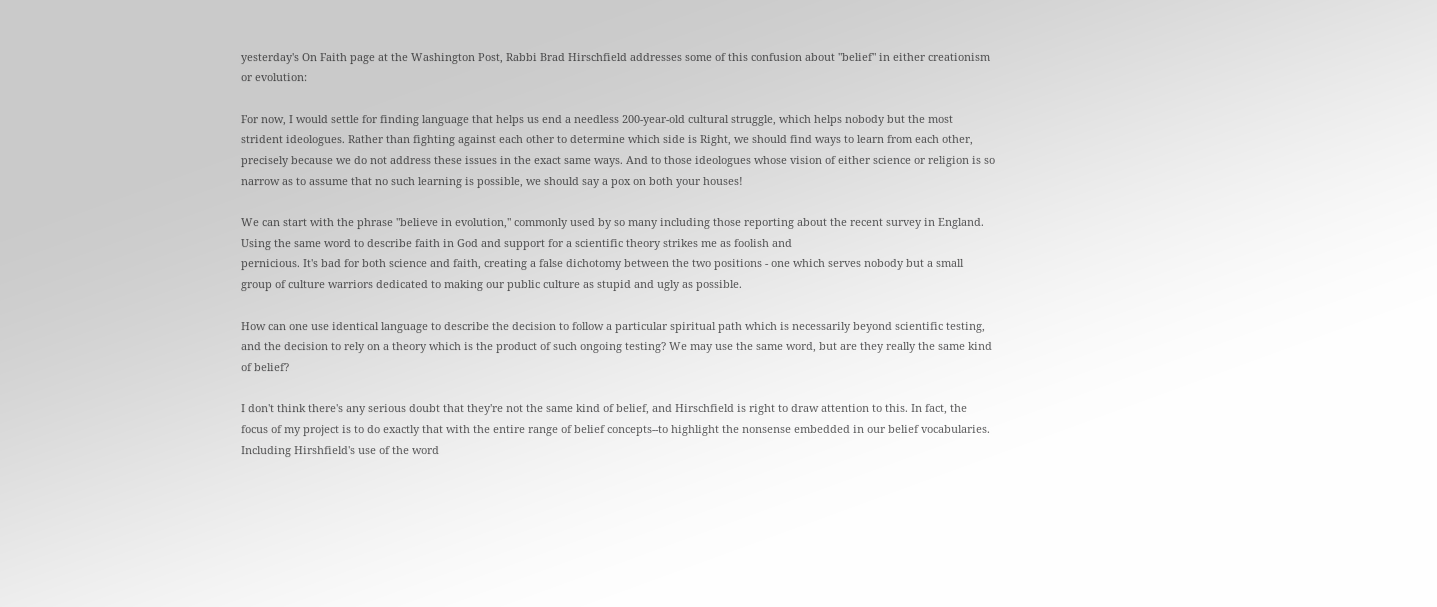yesterday's On Faith page at the Washington Post, Rabbi Brad Hirschfield addresses some of this confusion about "belief" in either creationism or evolution:

For now, I would settle for finding language that helps us end a needless 200-year-old cultural struggle, which helps nobody but the most strident ideologues. Rather than fighting against each other to determine which side is Right, we should find ways to learn from each other, precisely because we do not address these issues in the exact same ways. And to those ideologues whose vision of either science or religion is so narrow as to assume that no such learning is possible, we should say a pox on both your houses!

We can start with the phrase "believe in evolution," commonly used by so many including those reporting about the recent survey in England. Using the same word to describe faith in God and support for a scientific theory strikes me as foolish and
pernicious. It's bad for both science and faith, creating a false dichotomy between the two positions - one which serves nobody but a small group of culture warriors dedicated to making our public culture as stupid and ugly as possible.

How can one use identical language to describe the decision to follow a particular spiritual path which is necessarily beyond scientific testing, and the decision to rely on a theory which is the product of such ongoing testing? We may use the same word, but are they really the same kind of belief?

I don't think there's any serious doubt that they're not the same kind of belief, and Hirschfield is right to draw attention to this. In fact, the focus of my project is to do exactly that with the entire range of belief concepts--to highlight the nonsense embedded in our belief vocabularies. Including Hirshfield's use of the word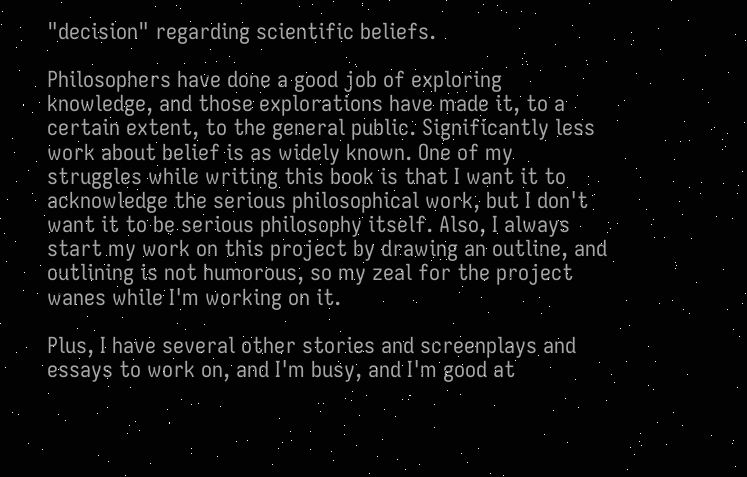"decision" regarding scientific beliefs.

Philosophers have done a good job of exploring knowledge, and those explorations have made it, to a certain extent, to the general public. Significantly less work about belief is as widely known. One of my struggles while writing this book is that I want it to acknowledge the serious philosophical work, but I don't want it to be serious philosophy itself. Also, I always start my work on this project by drawing an outline, and outlining is not humorous, so my zeal for the project wanes while I'm working on it.

Plus, I have several other stories and screenplays and essays to work on, and I'm busy, and I'm good at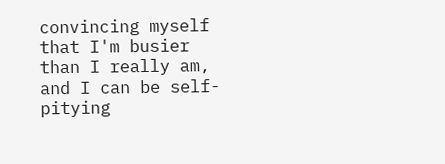convincing myself that I'm busier than I really am, and I can be self-pitying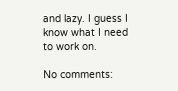and lazy. I guess I know what I need to work on.

No comments: